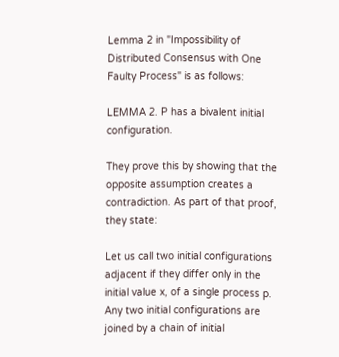Lemma 2 in "Impossibility of Distributed Consensus with One Faulty Process" is as follows:

LEMMA 2. P has a bivalent initial configuration.

They prove this by showing that the opposite assumption creates a contradiction. As part of that proof, they state:

Let us call two initial configurations adjacent if they differ only in the initial value x, of a single process p. Any two initial configurations are joined by a chain of initial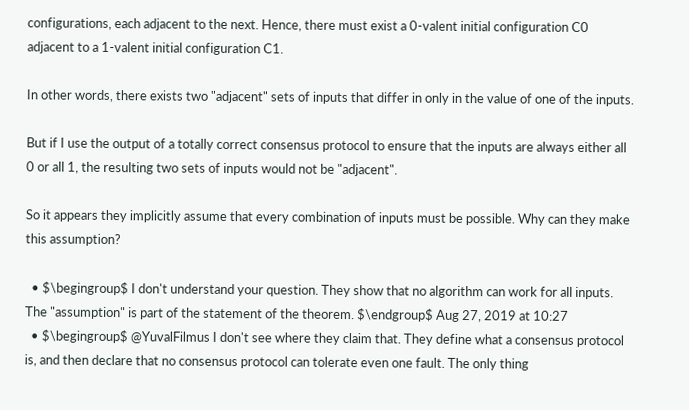configurations, each adjacent to the next. Hence, there must exist a 0-valent initial configuration C0 adjacent to a 1-valent initial configuration C1.

In other words, there exists two "adjacent" sets of inputs that differ in only in the value of one of the inputs.

But if I use the output of a totally correct consensus protocol to ensure that the inputs are always either all 0 or all 1, the resulting two sets of inputs would not be "adjacent".

So it appears they implicitly assume that every combination of inputs must be possible. Why can they make this assumption?

  • $\begingroup$ I don't understand your question. They show that no algorithm can work for all inputs. The "assumption" is part of the statement of the theorem. $\endgroup$ Aug 27, 2019 at 10:27
  • $\begingroup$ @YuvalFilmus I don't see where they claim that. They define what a consensus protocol is, and then declare that no consensus protocol can tolerate even one fault. The only thing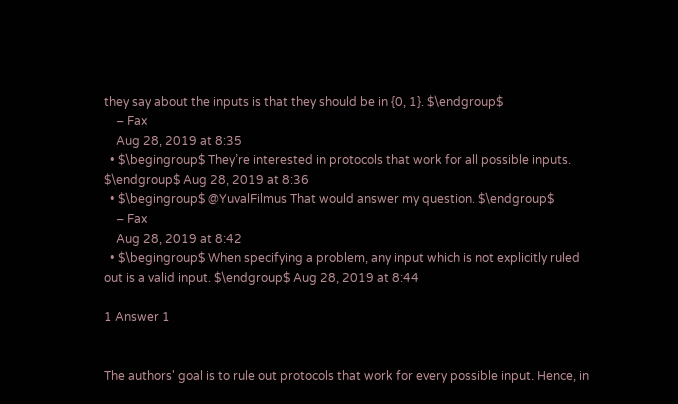they say about the inputs is that they should be in {0, 1}. $\endgroup$
    – Fax
    Aug 28, 2019 at 8:35
  • $\begingroup$ They’re interested in protocols that work for all possible inputs. $\endgroup$ Aug 28, 2019 at 8:36
  • $\begingroup$ @YuvalFilmus That would answer my question. $\endgroup$
    – Fax
    Aug 28, 2019 at 8:42
  • $\begingroup$ When specifying a problem, any input which is not explicitly ruled out is a valid input. $\endgroup$ Aug 28, 2019 at 8:44

1 Answer 1


The authors' goal is to rule out protocols that work for every possible input. Hence, in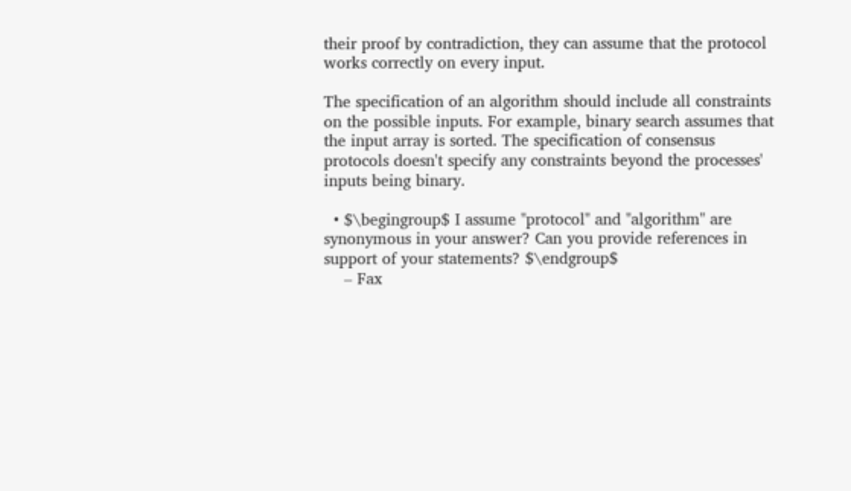their proof by contradiction, they can assume that the protocol works correctly on every input.

The specification of an algorithm should include all constraints on the possible inputs. For example, binary search assumes that the input array is sorted. The specification of consensus protocols doesn't specify any constraints beyond the processes' inputs being binary.

  • $\begingroup$ I assume "protocol" and "algorithm" are synonymous in your answer? Can you provide references in support of your statements? $\endgroup$
    – Fax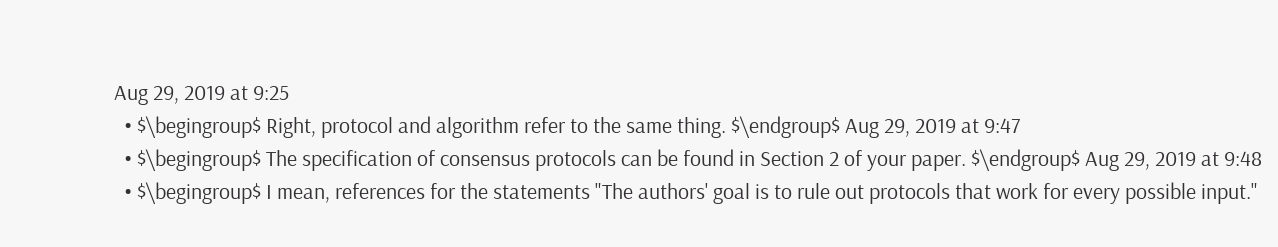Aug 29, 2019 at 9:25
  • $\begingroup$ Right, protocol and algorithm refer to the same thing. $\endgroup$ Aug 29, 2019 at 9:47
  • $\begingroup$ The specification of consensus protocols can be found in Section 2 of your paper. $\endgroup$ Aug 29, 2019 at 9:48
  • $\begingroup$ I mean, references for the statements "The authors' goal is to rule out protocols that work for every possible input."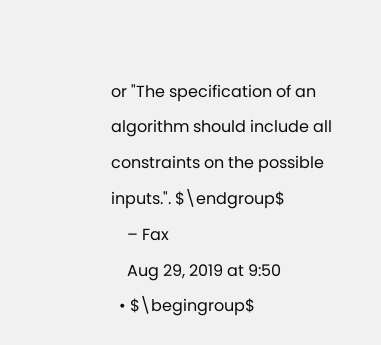or "The specification of an algorithm should include all constraints on the possible inputs.". $\endgroup$
    – Fax
    Aug 29, 2019 at 9:50
  • $\begingroup$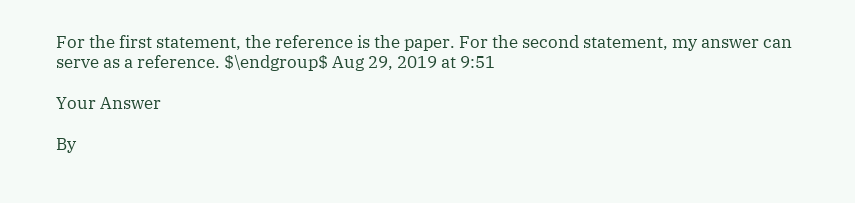For the first statement, the reference is the paper. For the second statement, my answer can serve as a reference. $\endgroup$ Aug 29, 2019 at 9:51

Your Answer

By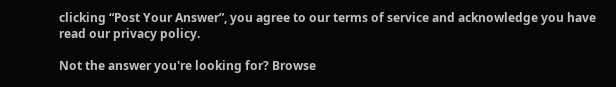clicking “Post Your Answer”, you agree to our terms of service and acknowledge you have read our privacy policy.

Not the answer you're looking for? Browse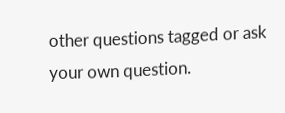other questions tagged or ask your own question.